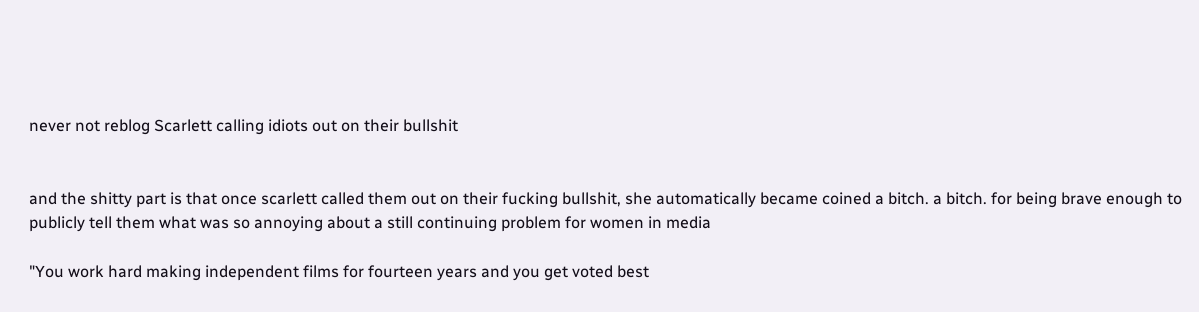never not reblog Scarlett calling idiots out on their bullshit


and the shitty part is that once scarlett called them out on their fucking bullshit, she automatically became coined a bitch. a bitch. for being brave enough to publicly tell them what was so annoying about a still continuing problem for women in media

"You work hard making independent films for fourteen years and you get voted best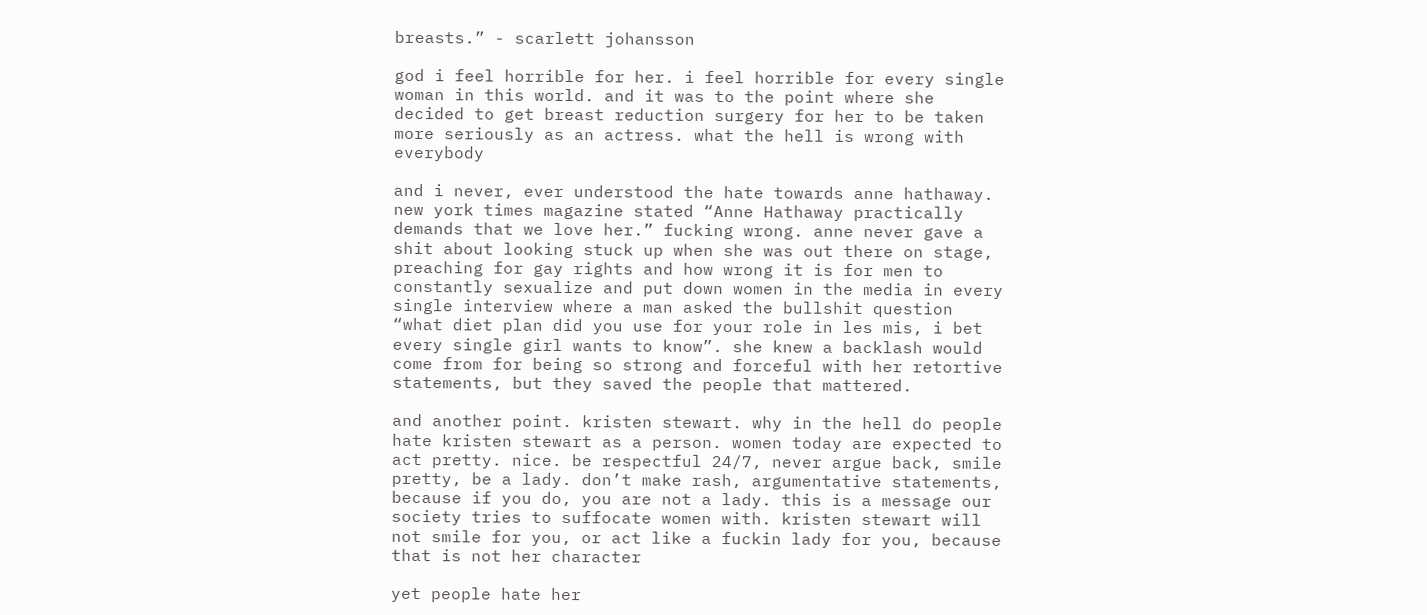breasts.” - scarlett johansson

god i feel horrible for her. i feel horrible for every single woman in this world. and it was to the point where she decided to get breast reduction surgery for her to be taken more seriously as an actress. what the hell is wrong with everybody

and i never, ever understood the hate towards anne hathaway. new york times magazine stated “Anne Hathaway practically demands that we love her.” fucking wrong. anne never gave a shit about looking stuck up when she was out there on stage, preaching for gay rights and how wrong it is for men to constantly sexualize and put down women in the media in every single interview where a man asked the bullshit question “what diet plan did you use for your role in les mis, i bet every single girl wants to know”. she knew a backlash would come from for being so strong and forceful with her retortive statements, but they saved the people that mattered.

and another point. kristen stewart. why in the hell do people hate kristen stewart as a person. women today are expected to act pretty. nice. be respectful 24/7, never argue back, smile pretty, be a lady. don’t make rash, argumentative statements, because if you do, you are not a lady. this is a message our society tries to suffocate women with. kristen stewart will not smile for you, or act like a fuckin lady for you, because that is not her character

yet people hate her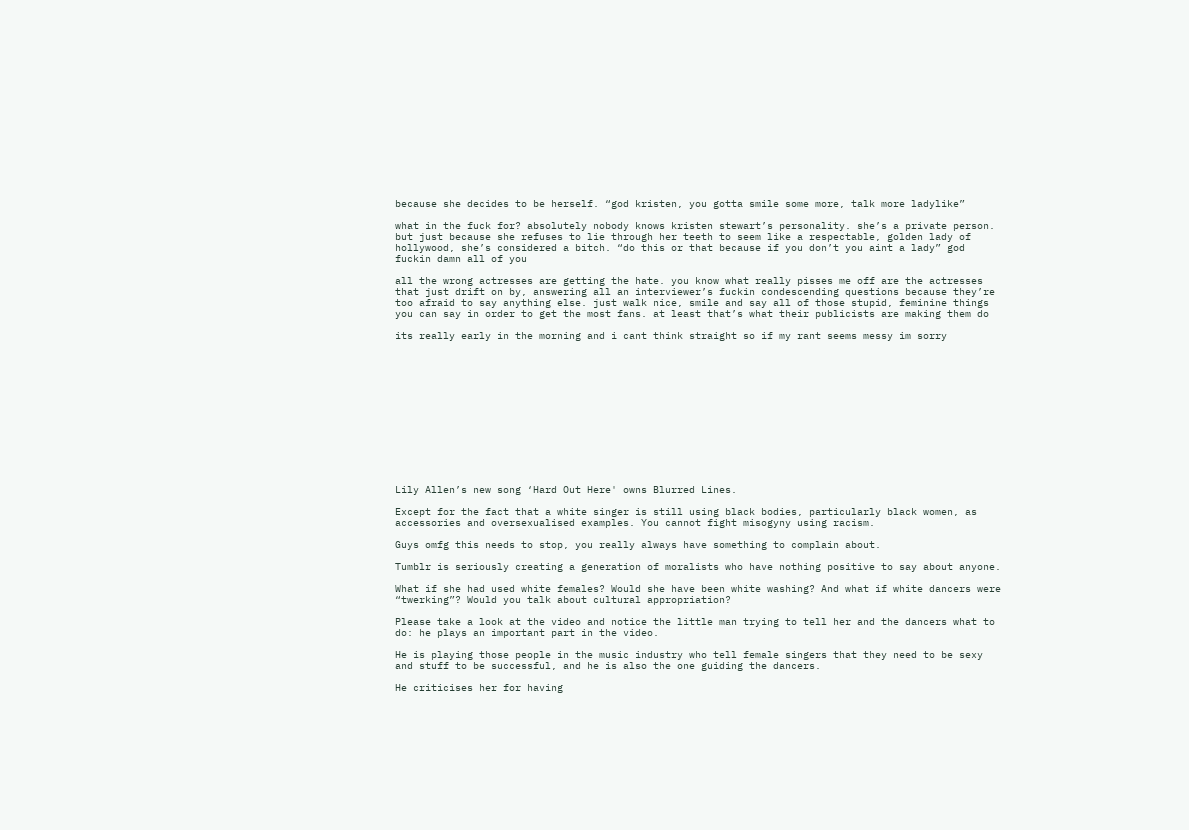because she decides to be herself. “god kristen, you gotta smile some more, talk more ladylike”

what in the fuck for? absolutely nobody knows kristen stewart’s personality. she’s a private person. but just because she refuses to lie through her teeth to seem like a respectable, golden lady of hollywood, she’s considered a bitch. “do this or that because if you don’t you aint a lady” god fuckin damn all of you

all the wrong actresses are getting the hate. you know what really pisses me off are the actresses that just drift on by, answering all an interviewer’s fuckin condescending questions because they’re too afraid to say anything else. just walk nice, smile and say all of those stupid, feminine things you can say in order to get the most fans. at least that’s what their publicists are making them do

its really early in the morning and i cant think straight so if my rant seems messy im sorry













Lily Allen’s new song ‘Hard Out Here' owns Blurred Lines.

Except for the fact that a white singer is still using black bodies, particularly black women, as accessories and oversexualised examples. You cannot fight misogyny using racism.

Guys omfg this needs to stop, you really always have something to complain about.

Tumblr is seriously creating a generation of moralists who have nothing positive to say about anyone.

What if she had used white females? Would she have been white washing? And what if white dancers were “twerking”? Would you talk about cultural appropriation?

Please take a look at the video and notice the little man trying to tell her and the dancers what to do: he plays an important part in the video.

He is playing those people in the music industry who tell female singers that they need to be sexy and stuff to be successful, and he is also the one guiding the dancers.

He criticises her for having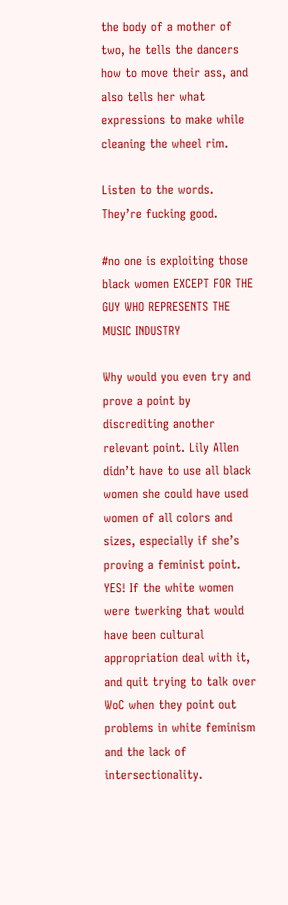the body of a mother of two, he tells the dancers how to move their ass, and also tells her what expressions to make while cleaning the wheel rim.

Listen to the words. They’re fucking good.

#no one is exploiting those black women EXCEPT FOR THE GUY WHO REPRESENTS THE MUSIC INDUSTRY

Why would you even try and prove a point by discrediting another relevant point. Lily Allen didn’t have to use all black women she could have used women of all colors and sizes, especially if she’s proving a feminist point. YES! If the white women were twerking that would have been cultural appropriation deal with it, and quit trying to talk over WoC when they point out problems in white feminism and the lack of intersectionality.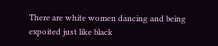There are white women dancing and being expoited just like black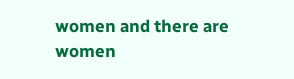women and there are women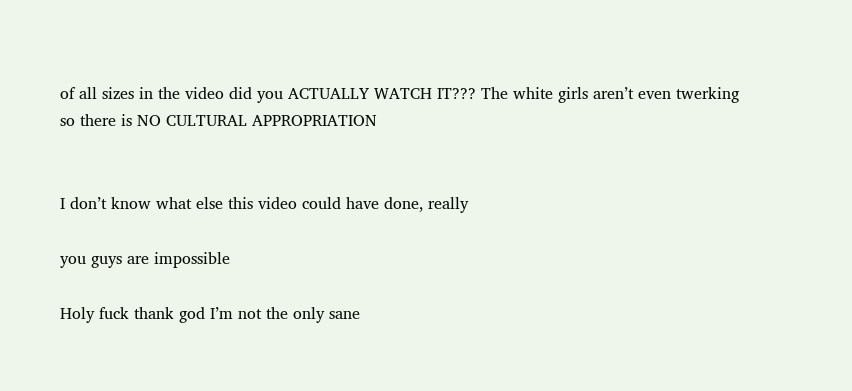of all sizes in the video did you ACTUALLY WATCH IT??? The white girls aren’t even twerking so there is NO CULTURAL APPROPRIATION


I don’t know what else this video could have done, really

you guys are impossible

Holy fuck thank god I’m not the only sane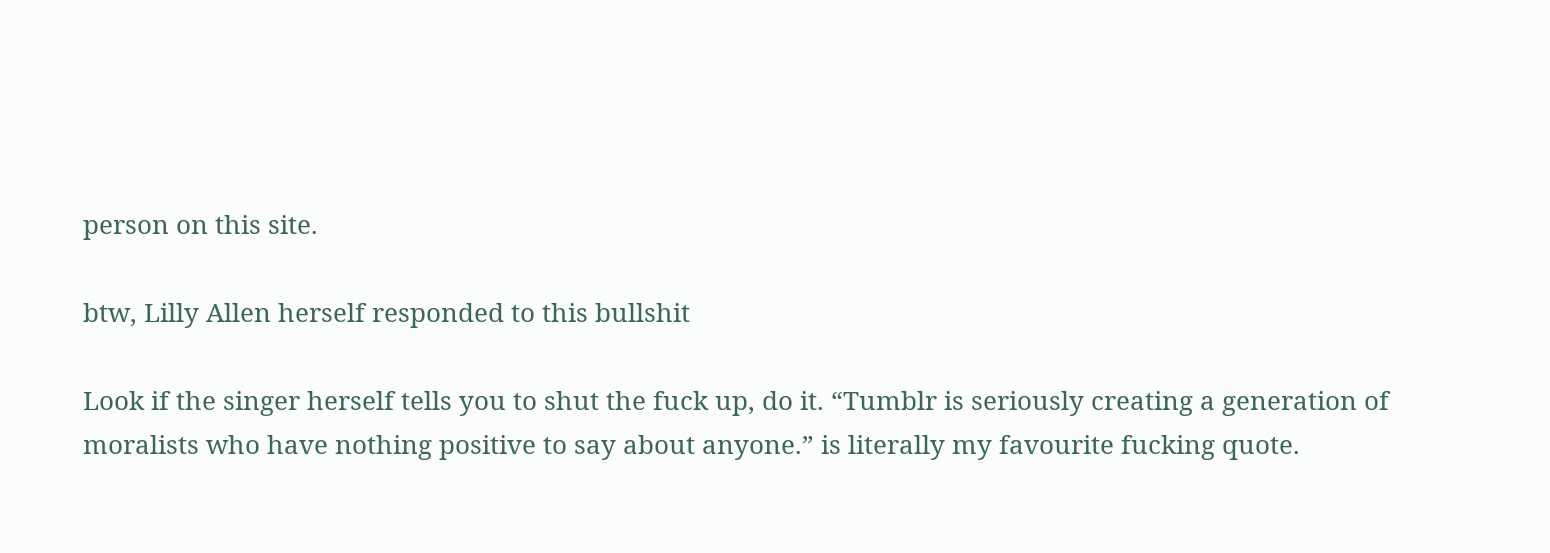person on this site.

btw, Lilly Allen herself responded to this bullshit

Look if the singer herself tells you to shut the fuck up, do it. “Tumblr is seriously creating a generation of moralists who have nothing positive to say about anyone.” is literally my favourite fucking quote.